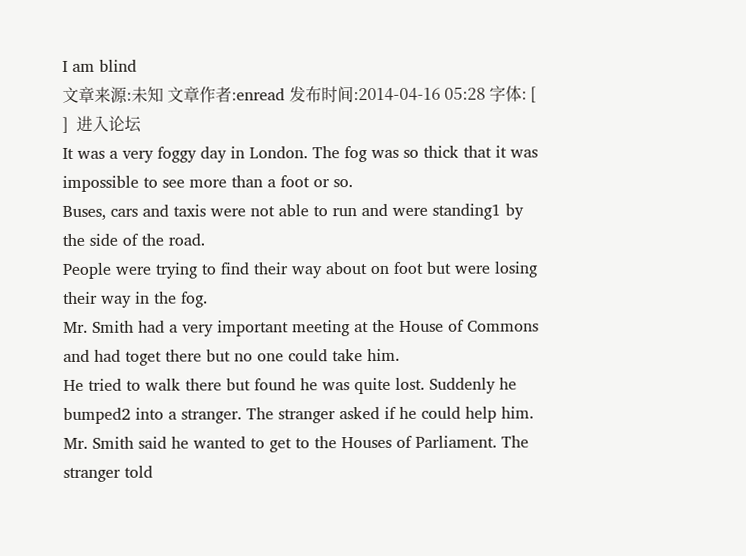I am blind
文章来源:未知 文章作者:enread 发布时间:2014-04-16 05:28 字体: [ ]  进入论坛
It was a very foggy day in London. The fog was so thick that it was impossible to see more than a foot or so.
Buses, cars and taxis were not able to run and were standing1 by the side of the road.
People were trying to find their way about on foot but were losing their way in the fog.
Mr. Smith had a very important meeting at the House of Commons and had toget there but no one could take him.
He tried to walk there but found he was quite lost. Suddenly he bumped2 into a stranger. The stranger asked if he could help him.
Mr. Smith said he wanted to get to the Houses of Parliament. The stranger told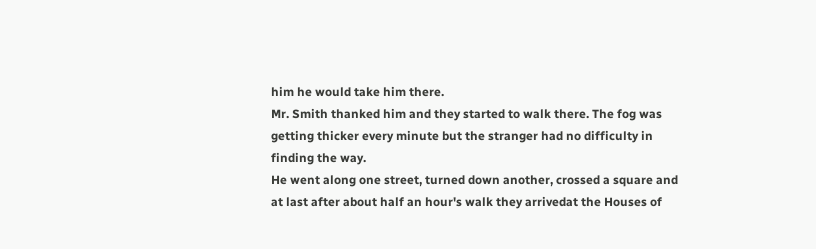him he would take him there.
Mr. Smith thanked him and they started to walk there. The fog was getting thicker every minute but the stranger had no difficulty in finding the way.
He went along one street, turned down another, crossed a square and at last after about half an hour's walk they arrivedat the Houses of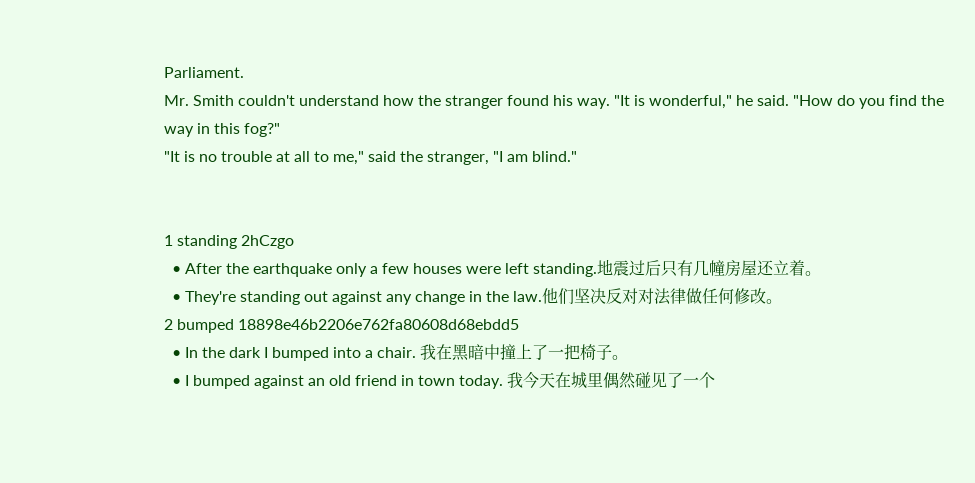Parliament.
Mr. Smith couldn't understand how the stranger found his way. "It is wonderful," he said. "How do you find the way in this fog?"
"It is no trouble at all to me," said the stranger, "I am blind."


1 standing 2hCzgo
  • After the earthquake only a few houses were left standing.地震过后只有几幢房屋还立着。
  • They're standing out against any change in the law.他们坚决反对对法律做任何修改。
2 bumped 18898e46b2206e762fa80608d68ebdd5
  • In the dark I bumped into a chair. 我在黑暗中撞上了一把椅子。
  • I bumped against an old friend in town today. 我今天在城里偶然碰见了一个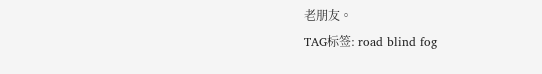老朋友。
TAG标签: road blind fog